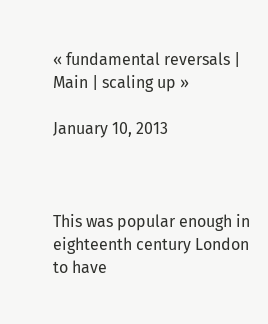« fundamental reversals | Main | scaling up »

January 10, 2013



This was popular enough in eighteenth century London to have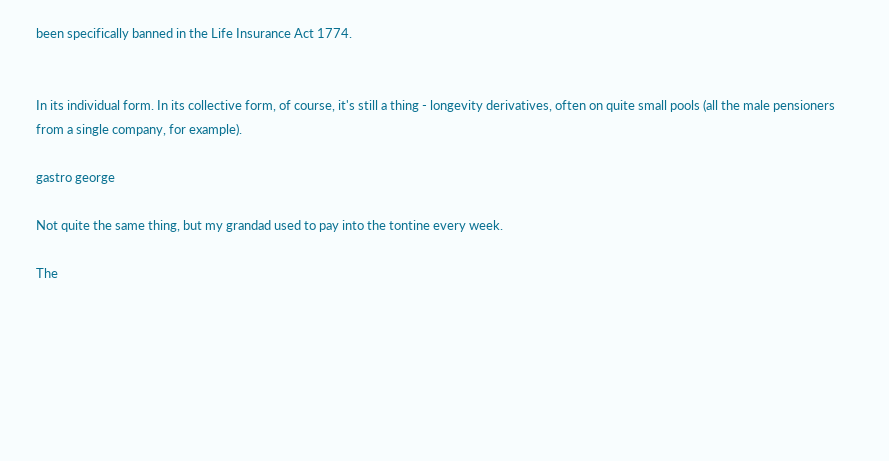been specifically banned in the Life Insurance Act 1774.


In its individual form. In its collective form, of course, it's still a thing - longevity derivatives, often on quite small pools (all the male pensioners from a single company, for example).

gastro george

Not quite the same thing, but my grandad used to pay into the tontine every week.

The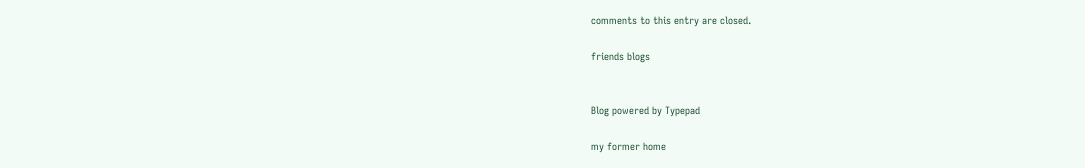comments to this entry are closed.

friends blogs


Blog powered by Typepad

my former home